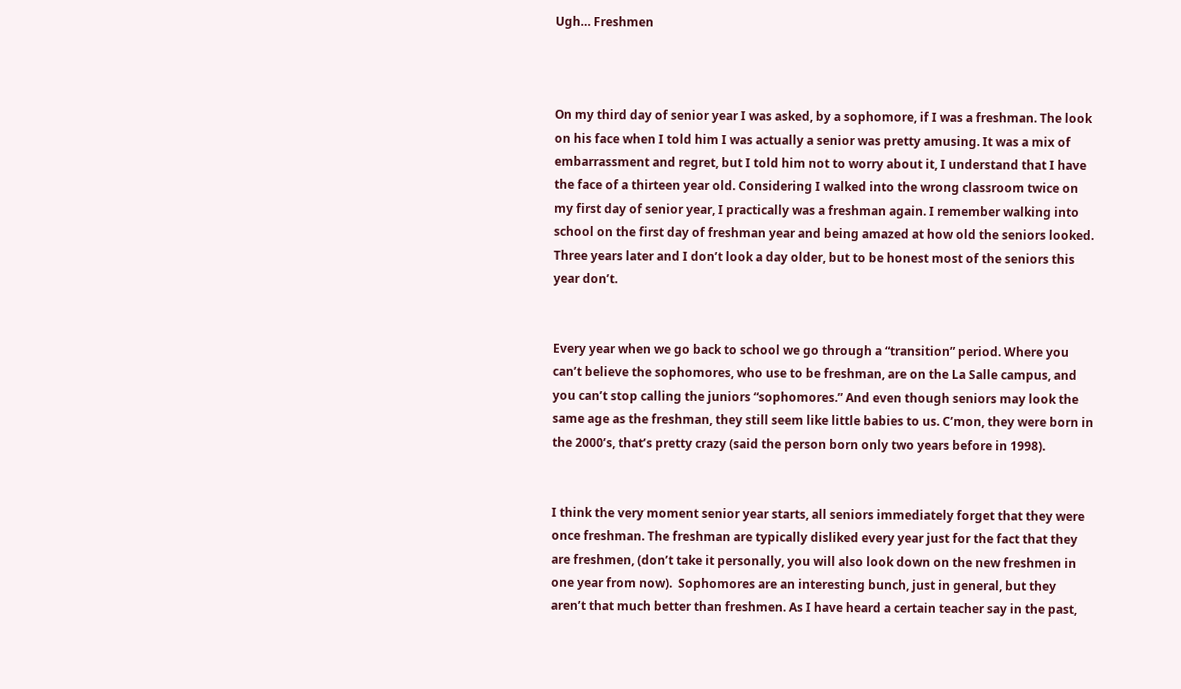Ugh… Freshmen



On my third day of senior year I was asked, by a sophomore, if I was a freshman. The look on his face when I told him I was actually a senior was pretty amusing. It was a mix of embarrassment and regret, but I told him not to worry about it, I understand that I have the face of a thirteen year old. Considering I walked into the wrong classroom twice on my first day of senior year, I practically was a freshman again. I remember walking into school on the first day of freshman year and being amazed at how old the seniors looked. Three years later and I don’t look a day older, but to be honest most of the seniors this year don’t.


Every year when we go back to school we go through a “transition” period. Where you can’t believe the sophomores, who use to be freshman, are on the La Salle campus, and you can’t stop calling the juniors “sophomores.” And even though seniors may look the same age as the freshman, they still seem like little babies to us. C’mon, they were born in the 2000’s, that’s pretty crazy (said the person born only two years before in 1998).


I think the very moment senior year starts, all seniors immediately forget that they were once freshman. The freshman are typically disliked every year just for the fact that they are freshmen, (don’t take it personally, you will also look down on the new freshmen in one year from now).  Sophomores are an interesting bunch, just in general, but they aren’t that much better than freshmen. As I have heard a certain teacher say in the past,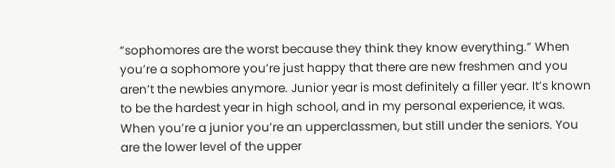“sophomores are the worst because they think they know everything.” When you’re a sophomore you’re just happy that there are new freshmen and you aren’t the newbies anymore. Junior year is most definitely a filler year. It’s known to be the hardest year in high school, and in my personal experience, it was. When you’re a junior you’re an upperclassmen, but still under the seniors. You are the lower level of the upper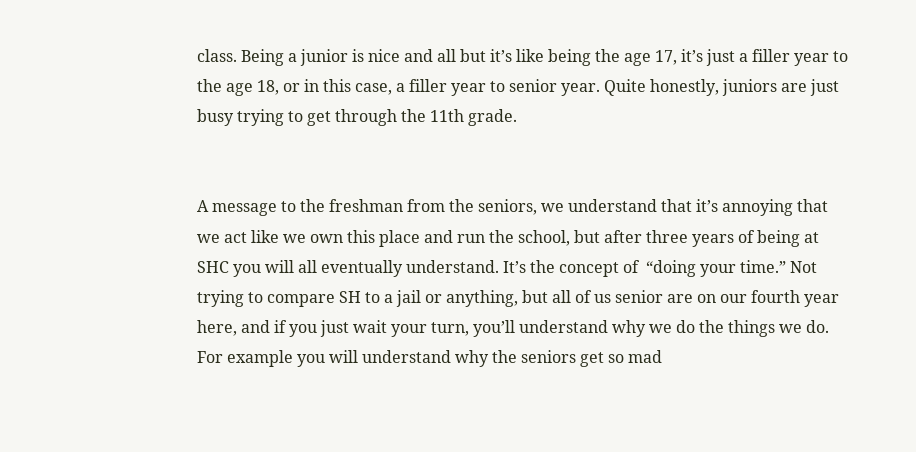class. Being a junior is nice and all but it’s like being the age 17, it’s just a filler year to the age 18, or in this case, a filler year to senior year. Quite honestly, juniors are just busy trying to get through the 11th grade.


A message to the freshman from the seniors, we understand that it’s annoying that we act like we own this place and run the school, but after three years of being at SHC you will all eventually understand. It’s the concept of  “doing your time.” Not trying to compare SH to a jail or anything, but all of us senior are on our fourth year here, and if you just wait your turn, you’ll understand why we do the things we do. For example you will understand why the seniors get so mad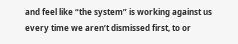and feel like “the system” is working against us every time we aren’t dismissed first, to or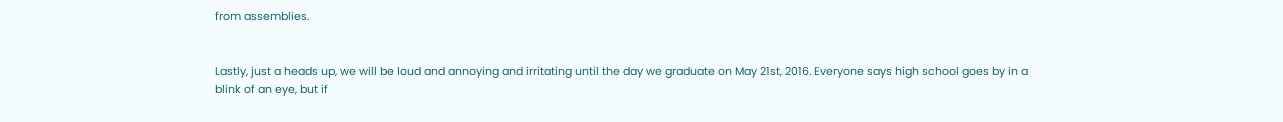from assemblies.


Lastly, just a heads up, we will be loud and annoying and irritating until the day we graduate on May 21st, 2016. Everyone says high school goes by in a blink of an eye, but if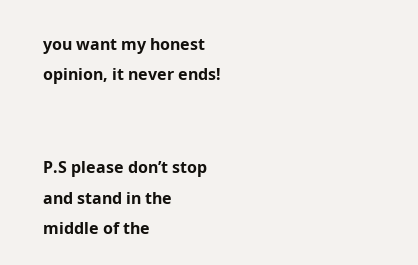you want my honest opinion, it never ends!


P.S please don’t stop and stand in the middle of the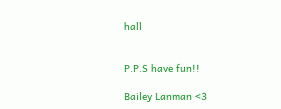hall


P.P.S have fun!!

Bailey Lanman <3